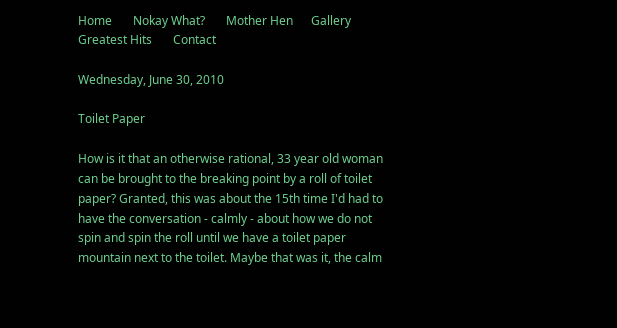Home       Nokay What?       Mother Hen      Gallery       Greatest Hits       Contact

Wednesday, June 30, 2010

Toilet Paper

How is it that an otherwise rational, 33 year old woman can be brought to the breaking point by a roll of toilet paper? Granted, this was about the 15th time I'd had to have the conversation - calmly - about how we do not spin and spin the roll until we have a toilet paper mountain next to the toilet. Maybe that was it, the calm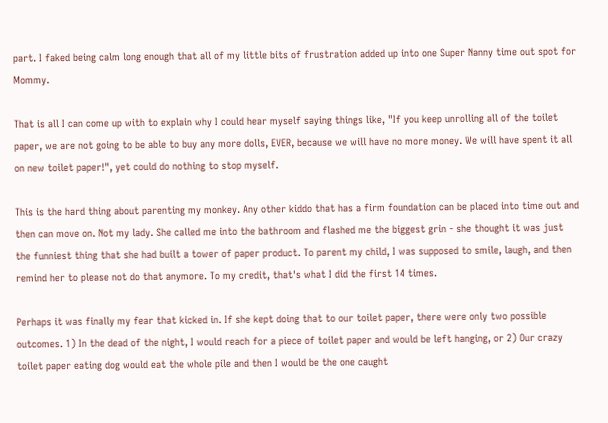part. I faked being calm long enough that all of my little bits of frustration added up into one Super Nanny time out spot for Mommy.

That is all I can come up with to explain why I could hear myself saying things like, "If you keep unrolling all of the toilet paper, we are not going to be able to buy any more dolls, EVER, because we will have no more money. We will have spent it all on new toilet paper!", yet could do nothing to stop myself.

This is the hard thing about parenting my monkey. Any other kiddo that has a firm foundation can be placed into time out and then can move on. Not my lady. She called me into the bathroom and flashed me the biggest grin - she thought it was just the funniest thing that she had built a tower of paper product. To parent my child, I was supposed to smile, laugh, and then remind her to please not do that anymore. To my credit, that's what I did the first 14 times.

Perhaps it was finally my fear that kicked in. If she kept doing that to our toilet paper, there were only two possible outcomes. 1) In the dead of the night, I would reach for a piece of toilet paper and would be left hanging, or 2) Our crazy toilet paper eating dog would eat the whole pile and then I would be the one caught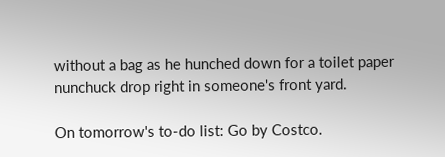without a bag as he hunched down for a toilet paper nunchuck drop right in someone's front yard.

On tomorrow's to-do list: Go by Costco.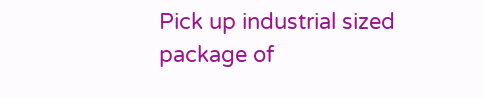Pick up industrial sized package of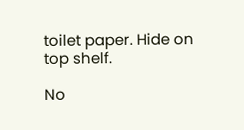toilet paper. Hide on top shelf.

No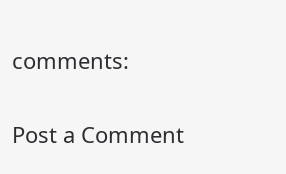comments:

Post a Comment